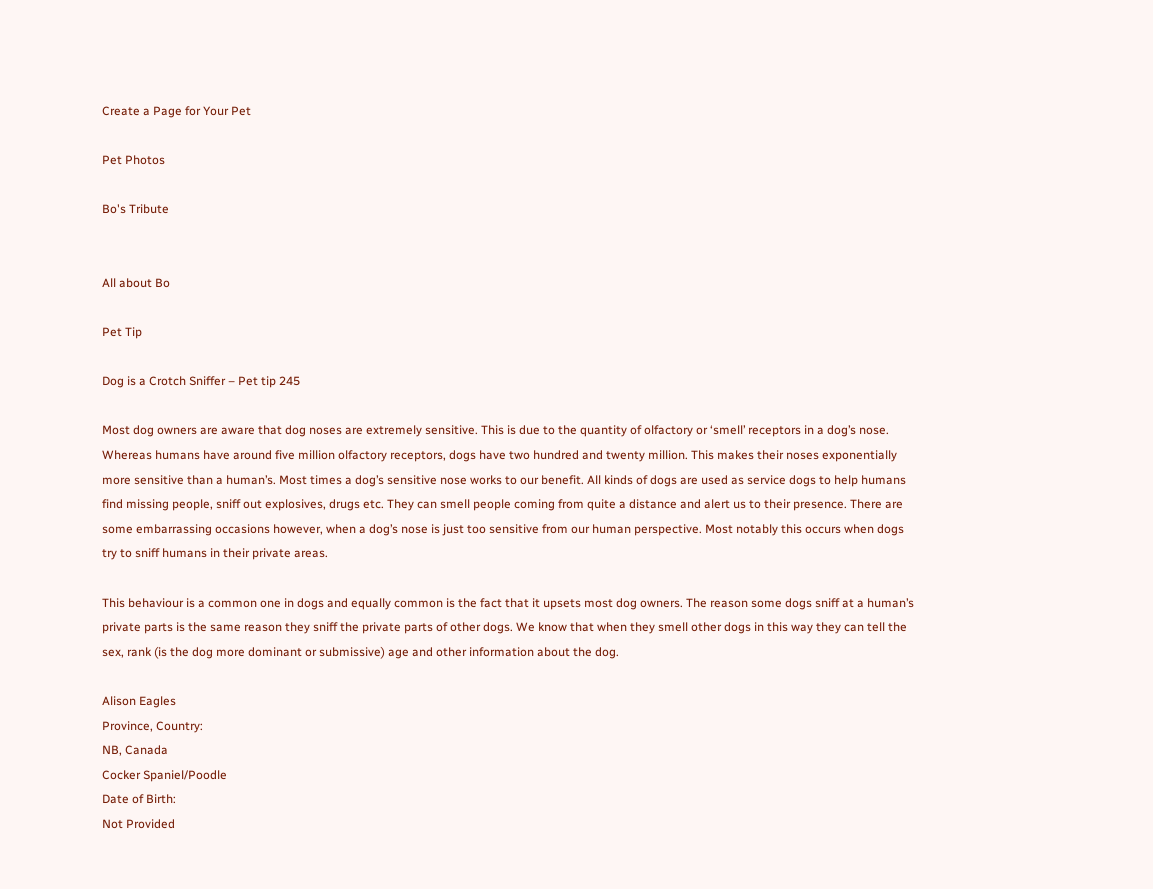Create a Page for Your Pet

Pet Photos

Bo's Tribute


All about Bo

Pet Tip

Dog is a Crotch Sniffer – Pet tip 245

Most dog owners are aware that dog noses are extremely sensitive. This is due to the quantity of olfactory or ‘smell’ receptors in a dog’s nose. Whereas humans have around five million olfactory receptors, dogs have two hundred and twenty million. This makes their noses exponentially more sensitive than a human’s. Most times a dog’s sensitive nose works to our benefit. All kinds of dogs are used as service dogs to help humans find missing people, sniff out explosives, drugs etc. They can smell people coming from quite a distance and alert us to their presence. There are some embarrassing occasions however, when a dog’s nose is just too sensitive from our human perspective. Most notably this occurs when dogs try to sniff humans in their private areas.

This behaviour is a common one in dogs and equally common is the fact that it upsets most dog owners. The reason some dogs sniff at a human’s private parts is the same reason they sniff the private parts of other dogs. We know that when they smell other dogs in this way they can tell the sex, rank (is the dog more dominant or submissive) age and other information about the dog.

Alison Eagles
Province, Country:
NB, Canada
Cocker Spaniel/Poodle
Date of Birth:
Not Provided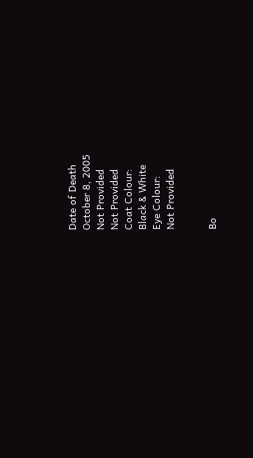Date of Death
October 8, 2005
Not Provided
Not Provided
Coat Colour:
Black & White
Eye Colour:
Not Provided


Bo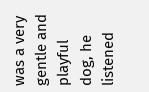was a very gentle and playful dog, he listened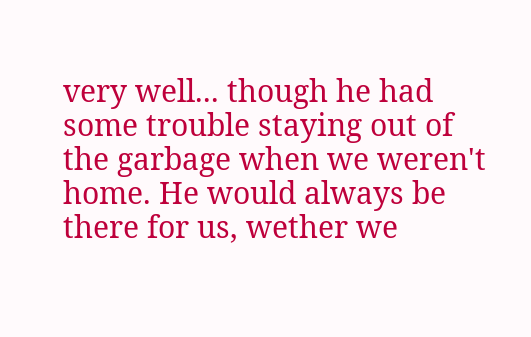very well... though he had some trouble staying out of the garbage when we weren't home. He would always be there for us, wether we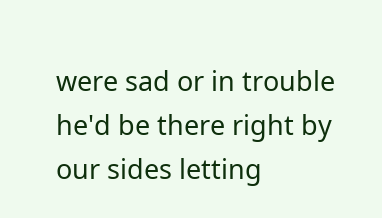were sad or in trouble he'd be there right by our sides letting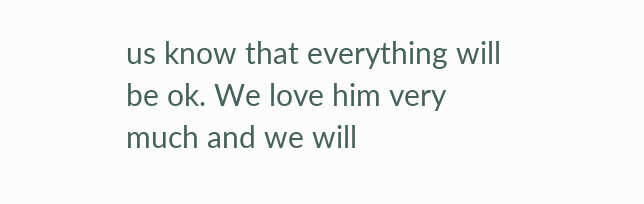us know that everything will be ok. We love him very much and we will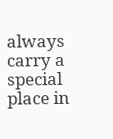always carry a special place in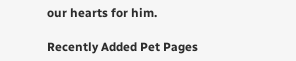our hearts for him.

Recently Added Pet Pages